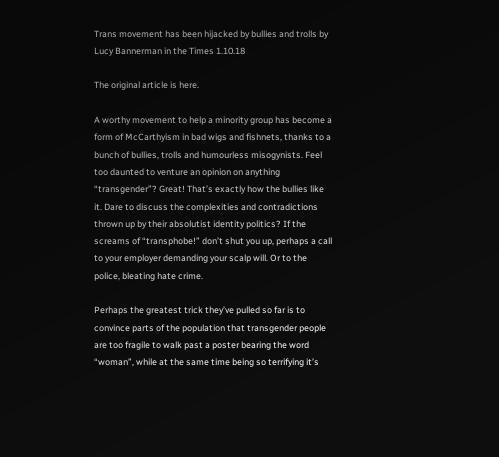Trans movement has been hijacked by bullies and trolls by Lucy Bannerman in the Times 1.10.18

The original article is here.

A worthy movement to help a minority group has become a form of McCarthyism in bad wigs and fishnets, thanks to a bunch of bullies, trolls and humourless misogynists. Feel too daunted to venture an opinion on anything “transgender”? Great! That’s exactly how the bullies like it. Dare to discuss the complexities and contradictions thrown up by their absolutist identity politics? If the screams of “transphobe!” don’t shut you up, perhaps a call to your employer demanding your scalp will. Or to the police, bleating hate crime.

Perhaps the greatest trick they’ve pulled so far is to convince parts of the population that transgender people are too fragile to walk past a poster bearing the word “woman”, while at the same time being so terrifying it’s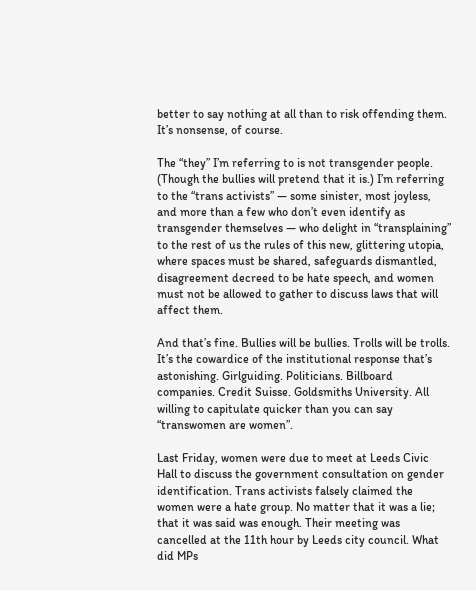better to say nothing at all than to risk offending them. It’s nonsense, of course.

The “they” I’m referring to is not transgender people. (Though the bullies will pretend that it is.) I’m referring to the “trans activists” — some sinister, most joyless, and more than a few who don’t even identify as transgender themselves — who delight in “transplaining” to the rest of us the rules of this new, glittering utopia, where spaces must be shared, safeguards dismantled, disagreement decreed to be hate speech, and women must not be allowed to gather to discuss laws that will affect them.

And that’s fine. Bullies will be bullies. Trolls will be trolls. It’s the cowardice of the institutional response that’s astonishing. Girlguiding. Politicians. Billboard companies. Credit Suisse. Goldsmiths University. All willing to capitulate quicker than you can say “transwomen are women”.

Last Friday, women were due to meet at Leeds Civic Hall to discuss the government consultation on gender identification. Trans activists falsely claimed the women were a hate group. No matter that it was a lie; that it was said was enough. Their meeting was cancelled at the 11th hour by Leeds city council. What did MPs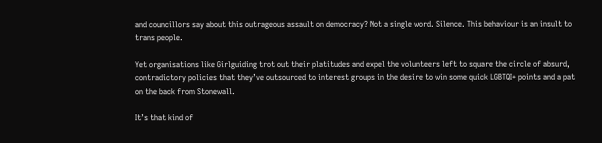and councillors say about this outrageous assault on democracy? Not a single word. Silence. This behaviour is an insult to trans people.

Yet organisations like Girlguiding trot out their platitudes and expel the volunteers left to square the circle of absurd, contradictory policies that they’ve outsourced to interest groups in the desire to win some quick LGBTQI+ points and a pat on the back from Stonewall.

It’s that kind of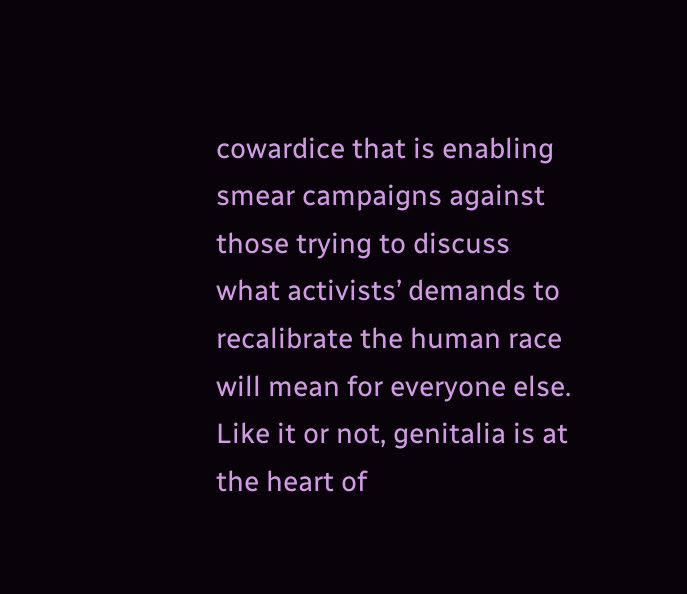cowardice that is enabling smear campaigns against those trying to discuss what activists’ demands to recalibrate the human race will mean for everyone else. Like it or not, genitalia is at the heart of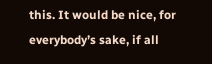this. It would be nice, for everybody’s sake, if all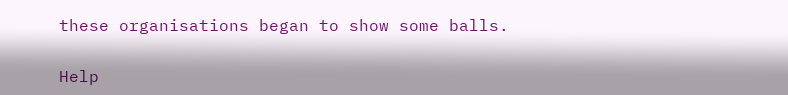these organisations began to show some balls.

Help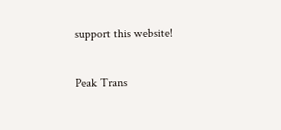support this website!

Peak Trans